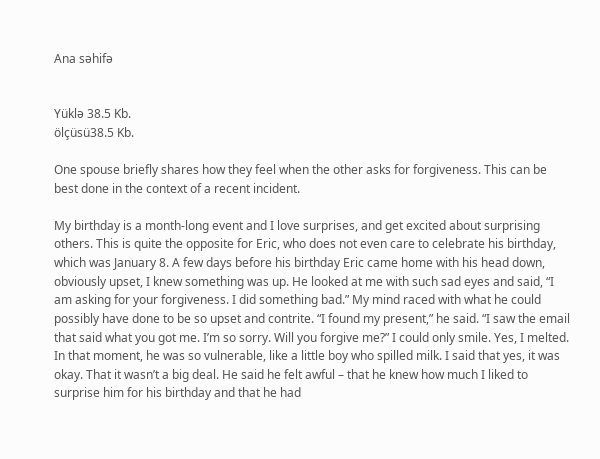Ana səhifə


Yüklə 38.5 Kb.
ölçüsü38.5 Kb.

One spouse briefly shares how they feel when the other asks for forgiveness. This can be best done in the context of a recent incident.

My birthday is a month-long event and I love surprises, and get excited about surprising others. This is quite the opposite for Eric, who does not even care to celebrate his birthday, which was January 8. A few days before his birthday Eric came home with his head down, obviously upset, I knew something was up. He looked at me with such sad eyes and said, “I am asking for your forgiveness. I did something bad.” My mind raced with what he could possibly have done to be so upset and contrite. “I found my present,” he said. “I saw the email that said what you got me. I’m so sorry. Will you forgive me?” I could only smile. Yes, I melted. In that moment, he was so vulnerable, like a little boy who spilled milk. I said that yes, it was okay. That it wasn’t a big deal. He said he felt awful – that he knew how much I liked to surprise him for his birthday and that he had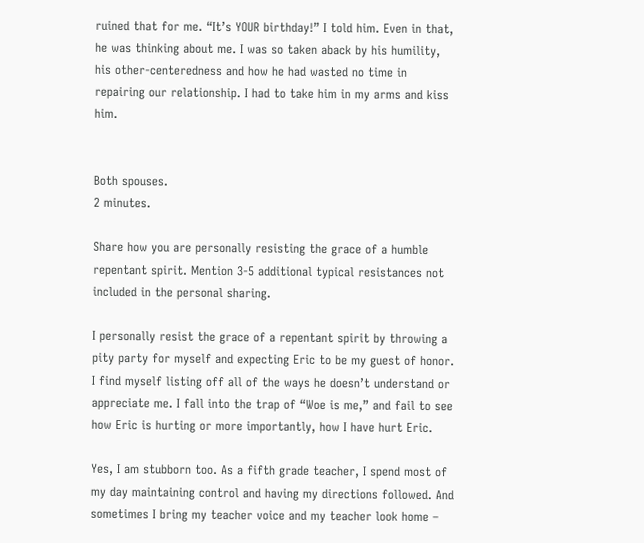ruined that for me. “It’s YOUR birthday!” I told him. Even in that, he was thinking about me. I was so taken aback by his humility, his other-centeredness and how he had wasted no time in repairing our relationship. I had to take him in my arms and kiss him.


Both spouses.
2 minutes.

Share how you are personally resisting the grace of a humble repentant spirit. Mention 3-5 additional typical resistances not included in the personal sharing.

I personally resist the grace of a repentant spirit by throwing a pity party for myself and expecting Eric to be my guest of honor. I find myself listing off all of the ways he doesn’t understand or appreciate me. I fall into the trap of “Woe is me,” and fail to see how Eric is hurting or more importantly, how I have hurt Eric.

Yes, I am stubborn too. As a fifth grade teacher, I spend most of my day maintaining control and having my directions followed. And sometimes I bring my teacher voice and my teacher look home –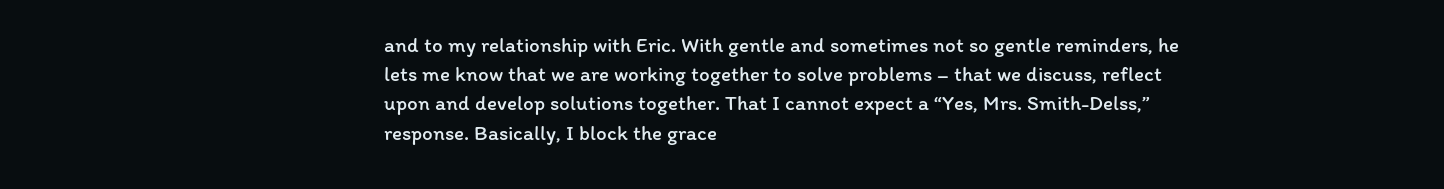and to my relationship with Eric. With gentle and sometimes not so gentle reminders, he lets me know that we are working together to solve problems – that we discuss, reflect upon and develop solutions together. That I cannot expect a “Yes, Mrs. Smith-Delss,” response. Basically, I block the grace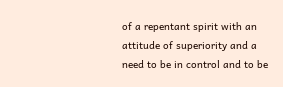of a repentant spirit with an attitude of superiority and a need to be in control and to be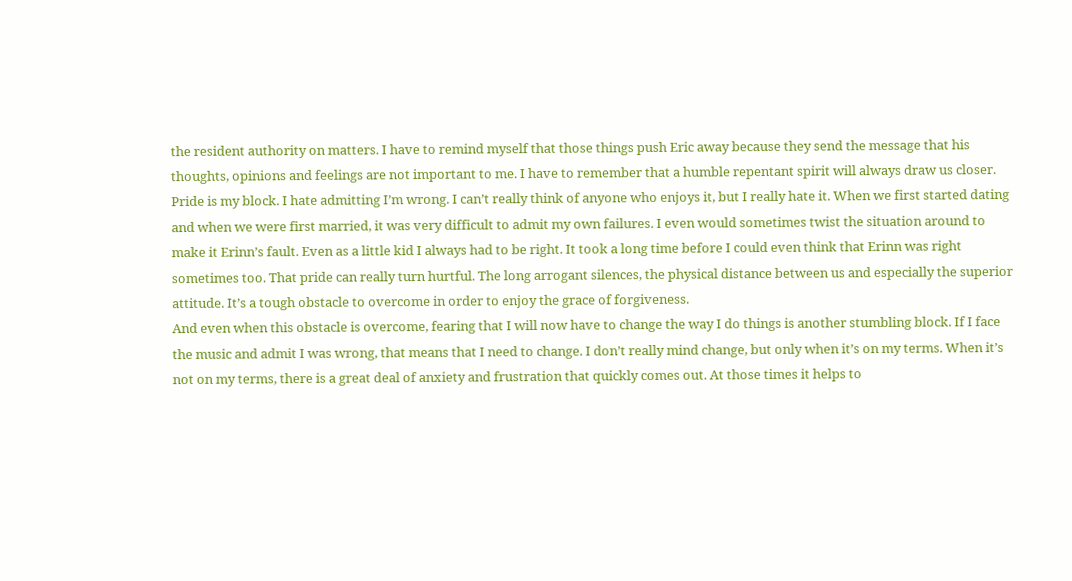the resident authority on matters. I have to remind myself that those things push Eric away because they send the message that his thoughts, opinions and feelings are not important to me. I have to remember that a humble repentant spirit will always draw us closer.
Pride is my block. I hate admitting I’m wrong. I can’t really think of anyone who enjoys it, but I really hate it. When we first started dating and when we were first married, it was very difficult to admit my own failures. I even would sometimes twist the situation around to make it Erinn’s fault. Even as a little kid I always had to be right. It took a long time before I could even think that Erinn was right sometimes too. That pride can really turn hurtful. The long arrogant silences, the physical distance between us and especially the superior attitude. It’s a tough obstacle to overcome in order to enjoy the grace of forgiveness.
And even when this obstacle is overcome, fearing that I will now have to change the way I do things is another stumbling block. If I face the music and admit I was wrong, that means that I need to change. I don’t really mind change, but only when it’s on my terms. When it’s not on my terms, there is a great deal of anxiety and frustration that quickly comes out. At those times it helps to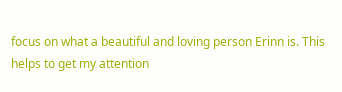focus on what a beautiful and loving person Erinn is. This helps to get my attention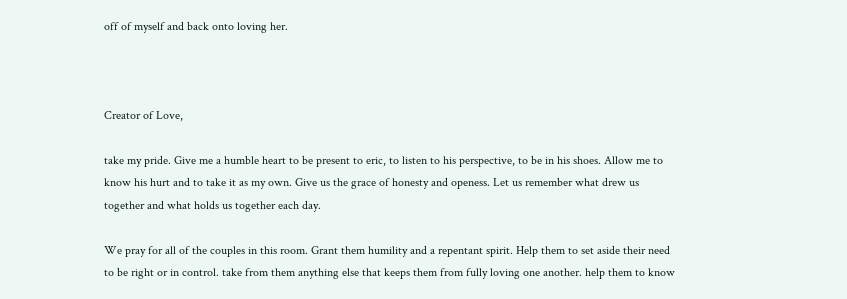off of myself and back onto loving her.



Creator of Love,

take my pride. Give me a humble heart to be present to eric, to listen to his perspective, to be in his shoes. Allow me to know his hurt and to take it as my own. Give us the grace of honesty and openess. Let us remember what drew us together and what holds us together each day.

We pray for all of the couples in this room. Grant them humility and a repentant spirit. Help them to set aside their need to be right or in control. take from them anything else that keeps them from fully loving one another. help them to know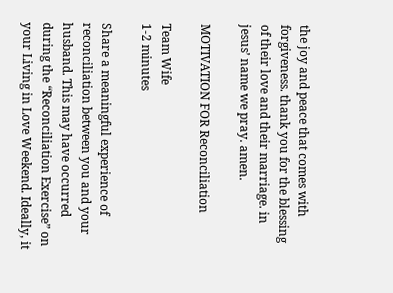the joy and peace that comes with forgiveness. thank you for the blessing of their love and their marriage. in jesus’ name we pray. amen.

MOTIVATION FOR Reconciliation

Team Wife
1-2 minutes

Share a meaningful experience of reconciliation between you and your husband. This may have occurred during the “Reconciliation Exercise” on your Living in Love Weekend. Ideally, it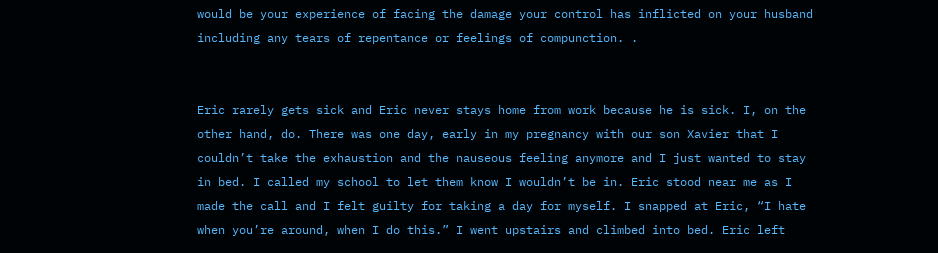would be your experience of facing the damage your control has inflicted on your husband including any tears of repentance or feelings of compunction. .


Eric rarely gets sick and Eric never stays home from work because he is sick. I, on the other hand, do. There was one day, early in my pregnancy with our son Xavier that I couldn’t take the exhaustion and the nauseous feeling anymore and I just wanted to stay in bed. I called my school to let them know I wouldn’t be in. Eric stood near me as I made the call and I felt guilty for taking a day for myself. I snapped at Eric, “I hate when you’re around, when I do this.” I went upstairs and climbed into bed. Eric left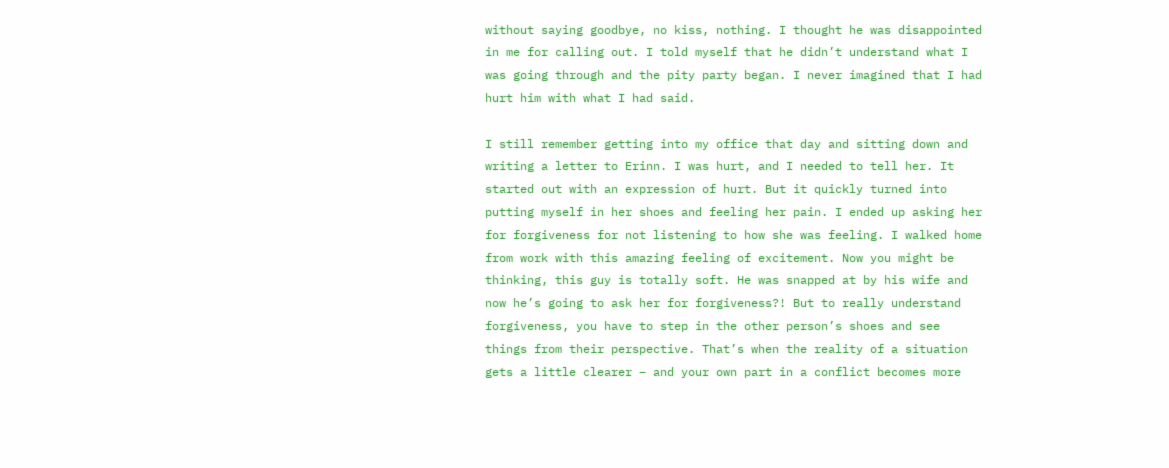without saying goodbye, no kiss, nothing. I thought he was disappointed in me for calling out. I told myself that he didn’t understand what I was going through and the pity party began. I never imagined that I had hurt him with what I had said.

I still remember getting into my office that day and sitting down and writing a letter to Erinn. I was hurt, and I needed to tell her. It started out with an expression of hurt. But it quickly turned into putting myself in her shoes and feeling her pain. I ended up asking her for forgiveness for not listening to how she was feeling. I walked home from work with this amazing feeling of excitement. Now you might be thinking, this guy is totally soft. He was snapped at by his wife and now he’s going to ask her for forgiveness?! But to really understand forgiveness, you have to step in the other person’s shoes and see things from their perspective. That’s when the reality of a situation gets a little clearer – and your own part in a conflict becomes more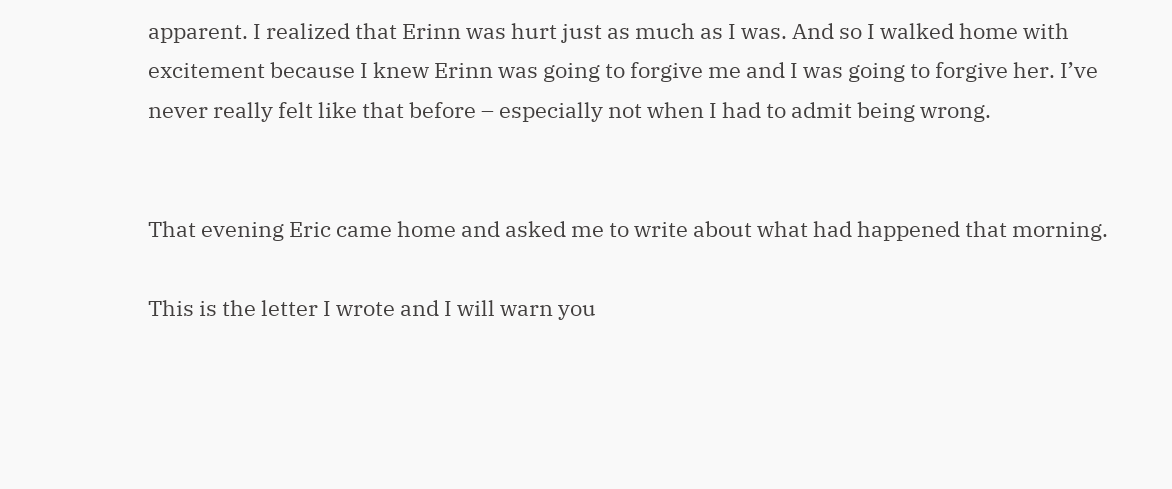apparent. I realized that Erinn was hurt just as much as I was. And so I walked home with excitement because I knew Erinn was going to forgive me and I was going to forgive her. I’ve never really felt like that before – especially not when I had to admit being wrong.


That evening Eric came home and asked me to write about what had happened that morning.

This is the letter I wrote and I will warn you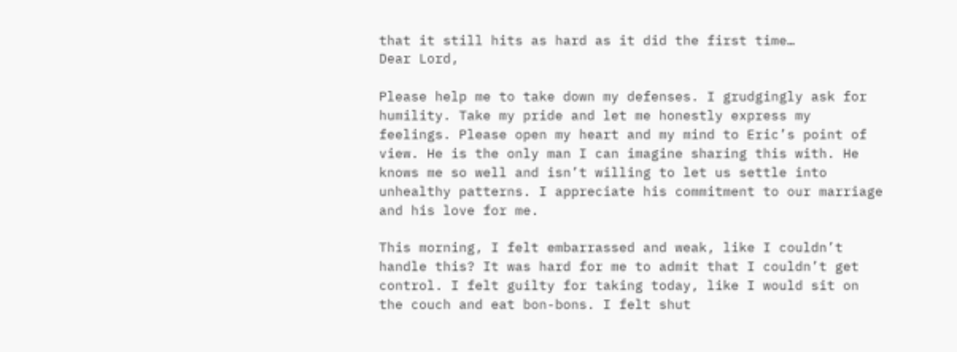that it still hits as hard as it did the first time…
Dear Lord,

Please help me to take down my defenses. I grudgingly ask for humility. Take my pride and let me honestly express my feelings. Please open my heart and my mind to Eric’s point of view. He is the only man I can imagine sharing this with. He knows me so well and isn’t willing to let us settle into unhealthy patterns. I appreciate his commitment to our marriage and his love for me.

This morning, I felt embarrassed and weak, like I couldn’t handle this? It was hard for me to admit that I couldn’t get control. I felt guilty for taking today, like I would sit on the couch and eat bon-bons. I felt shut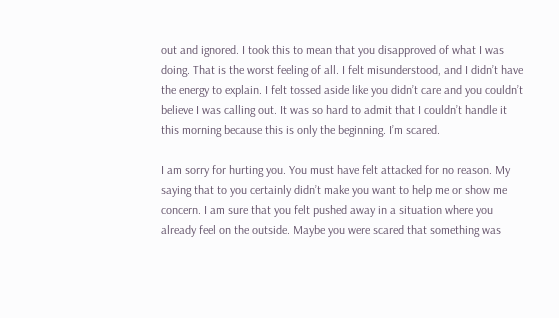out and ignored. I took this to mean that you disapproved of what I was doing. That is the worst feeling of all. I felt misunderstood, and I didn’t have the energy to explain. I felt tossed aside like you didn’t care and you couldn’t believe I was calling out. It was so hard to admit that I couldn’t handle it this morning because this is only the beginning. I’m scared.

I am sorry for hurting you. You must have felt attacked for no reason. My saying that to you certainly didn’t make you want to help me or show me concern. I am sure that you felt pushed away in a situation where you already feel on the outside. Maybe you were scared that something was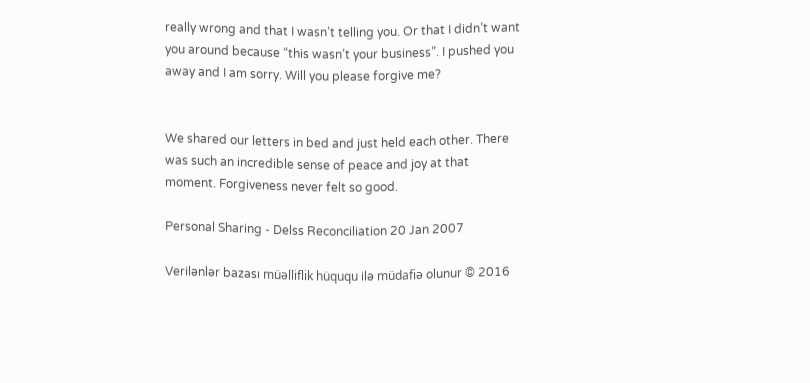really wrong and that I wasn’t telling you. Or that I didn’t want you around because “this wasn’t your business”. I pushed you away and I am sorry. Will you please forgive me?


We shared our letters in bed and just held each other. There was such an incredible sense of peace and joy at that moment. Forgiveness never felt so good.

Personal Sharing - Delss Reconciliation 20 Jan 2007

Verilənlər bazası müəlliflik hüququ ilə müdafiə olunur © 2016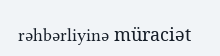rəhbərliyinə müraciət